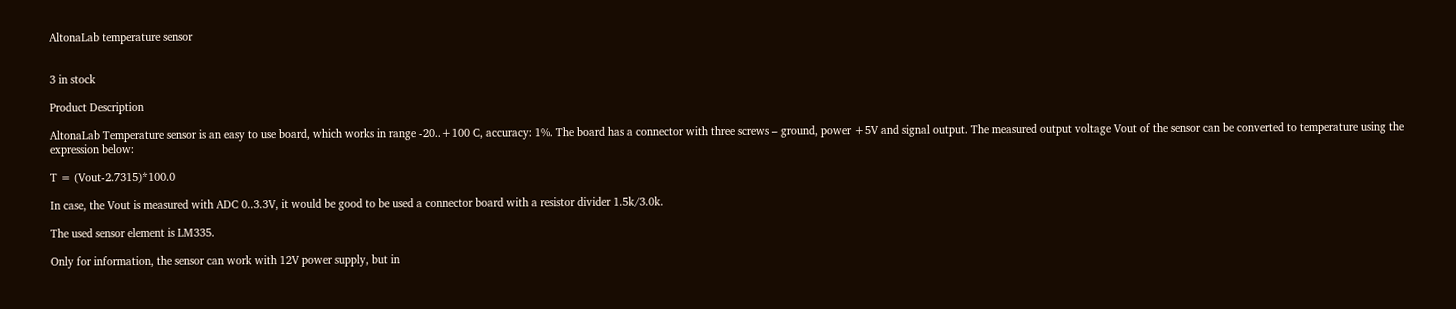AltonaLab temperature sensor


3 in stock

Product Description

AltonaLab Temperature sensor is an easy to use board, which works in range -20..+100 C, accuracy: 1%. The board has a connector with three screws – ground, power +5V and signal output. The measured output voltage Vout of the sensor can be converted to temperature using the expression below:

T = (Vout-2.7315)*100.0

In case, the Vout is measured with ADC 0..3.3V, it would be good to be used a connector board with a resistor divider 1.5k/3.0k.

The used sensor element is LM335.

Only for information, the sensor can work with 12V power supply, but in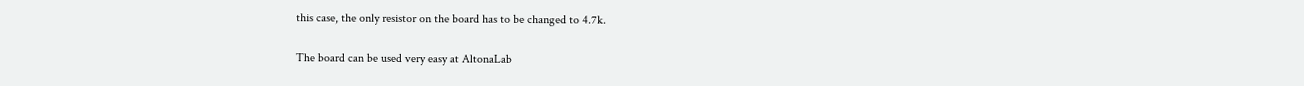this case, the only resistor on the board has to be changed to 4.7k.

The board can be used very easy at AltonaLab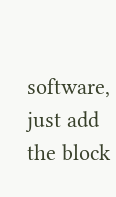software, just add the block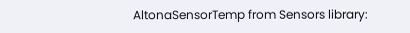AltonaSensorTemp from Sensors library: